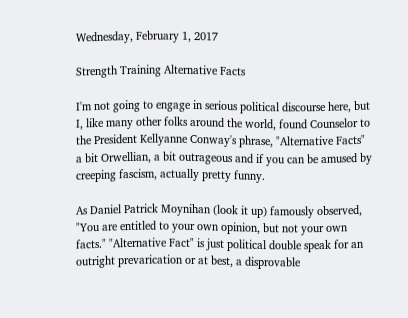Wednesday, February 1, 2017

Strength Training Alternative Facts

I'm not going to engage in serious political discourse here, but I, like many other folks around the world, found Counselor to the President Kellyanne Conway's phrase, "Alternative Facts" a bit Orwellian, a bit outrageous and if you can be amused by creeping fascism, actually pretty funny.

As Daniel Patrick Moynihan (look it up) famously observed, "You are entitled to your own opinion, but not your own facts." "Alternative Fact" is just political double speak for an outright prevarication or at best, a disprovable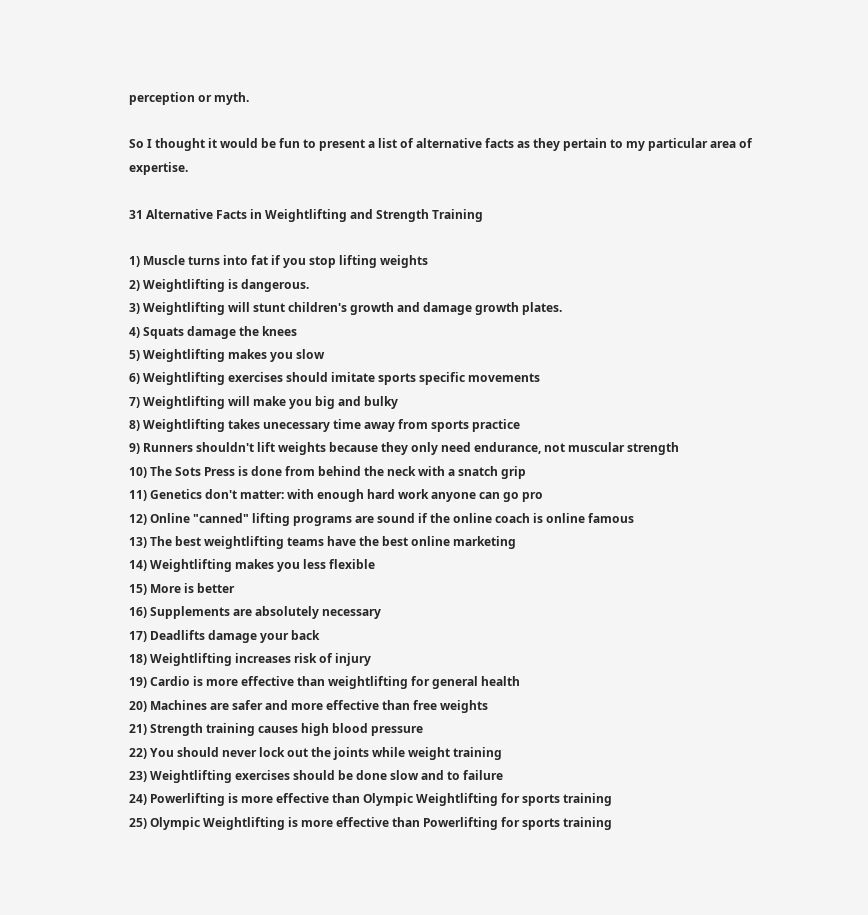perception or myth.

So I thought it would be fun to present a list of alternative facts as they pertain to my particular area of expertise.

31 Alternative Facts in Weightlifting and Strength Training

1) Muscle turns into fat if you stop lifting weights
2) Weightlifting is dangerous.
3) Weightlifting will stunt children's growth and damage growth plates.
4) Squats damage the knees
5) Weightlifting makes you slow
6) Weightlifting exercises should imitate sports specific movements
7) Weightlifting will make you big and bulky
8) Weightlifting takes unecessary time away from sports practice
9) Runners shouldn't lift weights because they only need endurance, not muscular strength
10) The Sots Press is done from behind the neck with a snatch grip
11) Genetics don't matter: with enough hard work anyone can go pro
12) Online "canned" lifting programs are sound if the online coach is online famous
13) The best weightlifting teams have the best online marketing
14) Weightlifting makes you less flexible
15) More is better
16) Supplements are absolutely necessary
17) Deadlifts damage your back
18) Weightlifting increases risk of injury
19) Cardio is more effective than weightlifting for general health
20) Machines are safer and more effective than free weights
21) Strength training causes high blood pressure
22) You should never lock out the joints while weight training
23) Weightlifting exercises should be done slow and to failure
24) Powerlifting is more effective than Olympic Weightlifting for sports training
25) Olympic Weightlifting is more effective than Powerlifting for sports training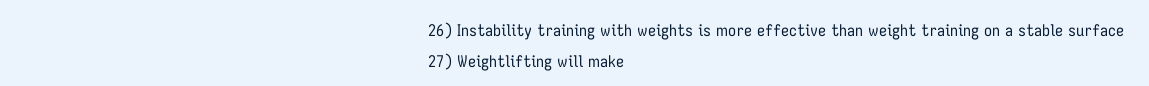26) Instability training with weights is more effective than weight training on a stable surface
27) Weightlifting will make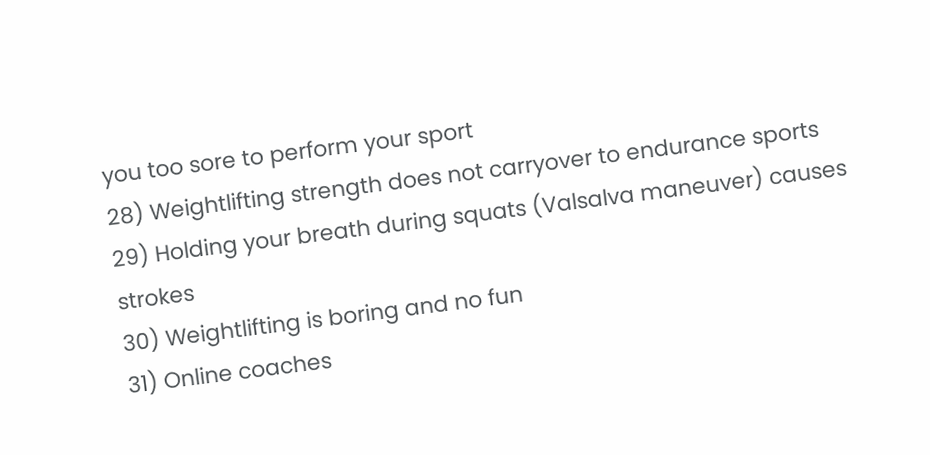you too sore to perform your sport
28) Weightlifting strength does not carryover to endurance sports
29) Holding your breath during squats (Valsalva maneuver) causes strokes
30) Weightlifting is boring and no fun
31) Online coaches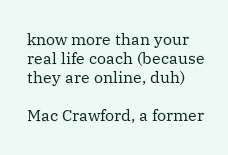know more than your real life coach (because they are online, duh)

Mac Crawford, a former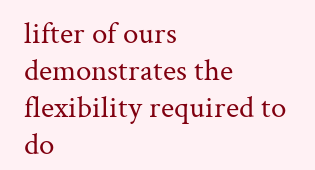lifter of ours demonstrates the flexibility required to do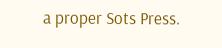a proper Sots Press.